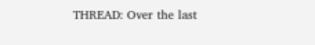THREAD: Over the last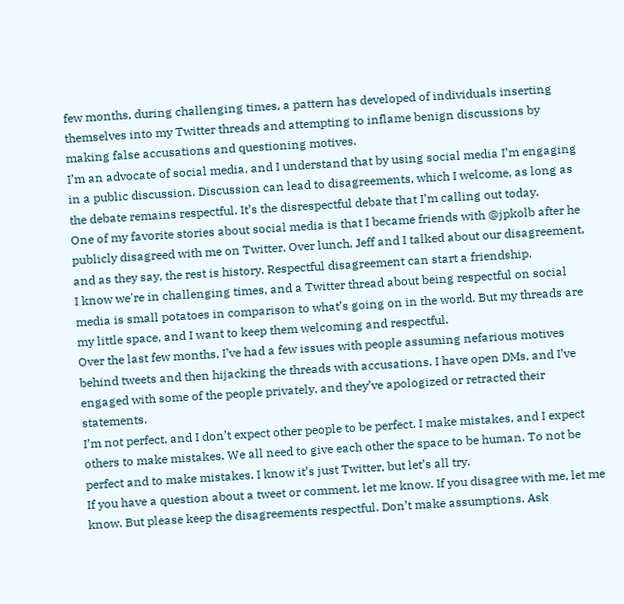few months, during challenging times, a pattern has developed of individuals inserting themselves into my Twitter threads and attempting to inflame benign discussions by making false accusations and questioning motives.
I’m an advocate of social media, and I understand that by using social media I’m engaging in a public discussion. Discussion can lead to disagreements, which I welcome, as long as the debate remains respectful. It’s the disrespectful debate that I’m calling out today.
One of my favorite stories about social media is that I became friends with @jpkolb after he publicly disagreed with me on Twitter. Over lunch, Jeff and I talked about our disagreement, and as they say, the rest is history. Respectful disagreement can start a friendship.
I know we're in challenging times, and a Twitter thread about being respectful on social media is small potatoes in comparison to what’s going on in the world. But my threads are my little space, and I want to keep them welcoming and respectful.
Over the last few months, I’ve had a few issues with people assuming nefarious motives behind tweets and then hijacking the threads with accusations. I have open DMs, and I’ve engaged with some of the people privately, and they’ve apologized or retracted their statements.
I’m not perfect, and I don’t expect other people to be perfect. I make mistakes, and I expect others to make mistakes. We all need to give each other the space to be human. To not be perfect and to make mistakes. I know it’s just Twitter, but let’s all try.
If you have a question about a tweet or comment, let me know. If you disagree with me, let me know. But please keep the disagreements respectful. Don’t make assumptions. Ask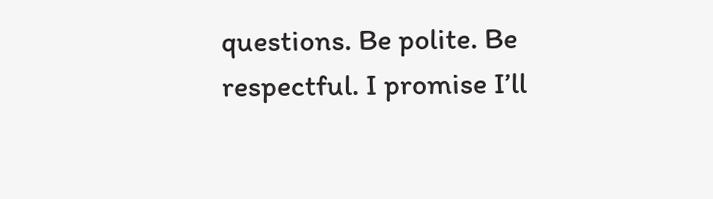questions. Be polite. Be respectful. I promise I’ll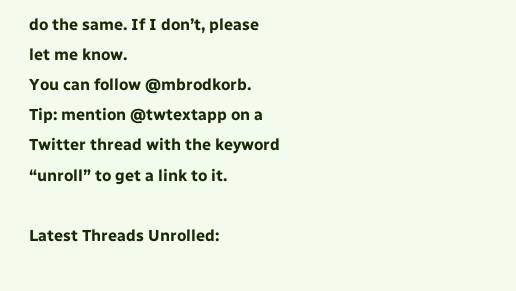do the same. If I don’t, please let me know.
You can follow @mbrodkorb.
Tip: mention @twtextapp on a Twitter thread with the keyword “unroll” to get a link to it.

Latest Threads Unrolled: